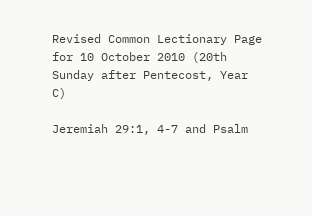Revised Common Lectionary Page for 10 October 2010 (20th Sunday after Pentecost, Year C)

Jeremiah 29:1, 4-7 and Psalm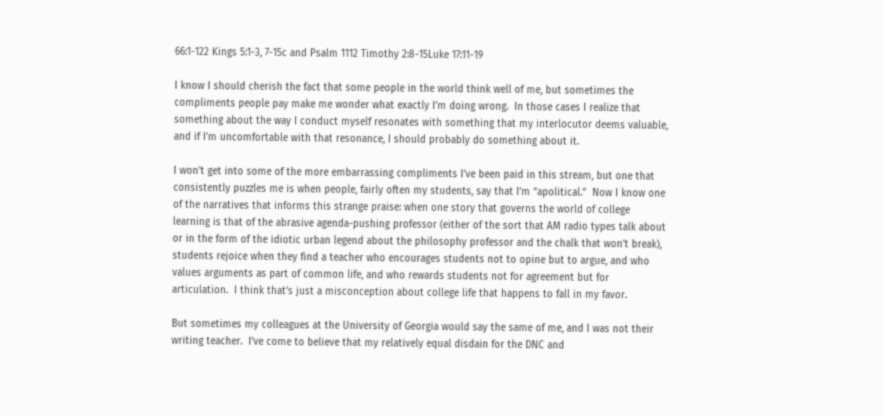66:1-122 Kings 5:1-3, 7-15c and Psalm 1112 Timothy 2:8-15Luke 17:11-19

I know I should cherish the fact that some people in the world think well of me, but sometimes the compliments people pay make me wonder what exactly I’m doing wrong.  In those cases I realize that something about the way I conduct myself resonates with something that my interlocutor deems valuable, and if I’m uncomfortable with that resonance, I should probably do something about it.

I won’t get into some of the more embarrassing compliments I’ve been paid in this stream, but one that consistently puzzles me is when people, fairly often my students, say that I’m “apolitical.”  Now I know one of the narratives that informs this strange praise: when one story that governs the world of college learning is that of the abrasive agenda-pushing professor (either of the sort that AM radio types talk about or in the form of the idiotic urban legend about the philosophy professor and the chalk that won’t break), students rejoice when they find a teacher who encourages students not to opine but to argue, and who values arguments as part of common life, and who rewards students not for agreement but for articulation.  I think that’s just a misconception about college life that happens to fall in my favor.

But sometimes my colleagues at the University of Georgia would say the same of me, and I was not their writing teacher.  I’ve come to believe that my relatively equal disdain for the DNC and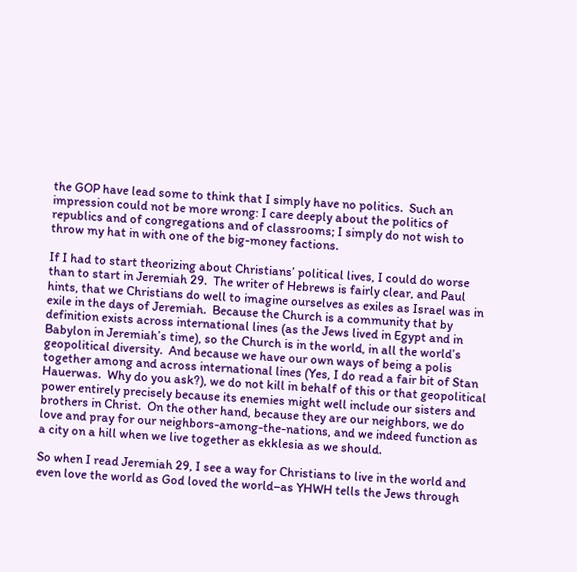the GOP have lead some to think that I simply have no politics.  Such an impression could not be more wrong: I care deeply about the politics of republics and of congregations and of classrooms; I simply do not wish to throw my hat in with one of the big-money factions.

If I had to start theorizing about Christians’ political lives, I could do worse than to start in Jeremiah 29.  The writer of Hebrews is fairly clear, and Paul hints, that we Christians do well to imagine ourselves as exiles as Israel was in exile in the days of Jeremiah.  Because the Church is a community that by definition exists across international lines (as the Jews lived in Egypt and in Babylon in Jeremiah’s time), so the Church is in the world, in all the world’s geopolitical diversity.  And because we have our own ways of being a polis together among and across international lines (Yes, I do read a fair bit of Stan Hauerwas.  Why do you ask?), we do not kill in behalf of this or that geopolitical power entirely precisely because its enemies might well include our sisters and brothers in Christ.  On the other hand, because they are our neighbors, we do love and pray for our neighbors-among-the-nations, and we indeed function as a city on a hill when we live together as ekklesia as we should.

So when I read Jeremiah 29, I see a way for Christians to live in the world and even love the world as God loved the world–as YHWH tells the Jews through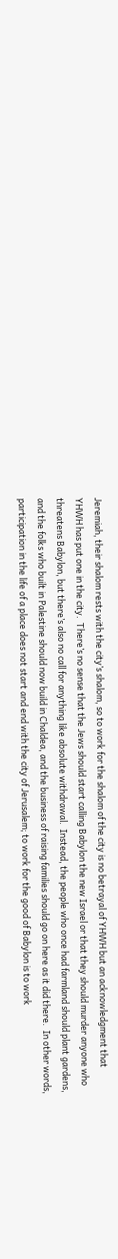Jeremiah, their shalom rests with the city’s shalom, so to work for the shalom of the city is no betrayal of YHWH but an acknowledgment that YHWH has put one in the city.  There’s no sense that the Jews should start calling Babylon the new Israel or that they should murder anyone who threatens Babylon, but there’s also no call for anything like absolute withdrawal.  Instead, the people who once had farmland should plant gardens, and the folks who built in Palestine should now build in Chaldea, and the business of raising families should go on here as it did there.  In other words, participation in the life of a place does not start and end with the city of Jerusalem; to work for the good of Babylon is to work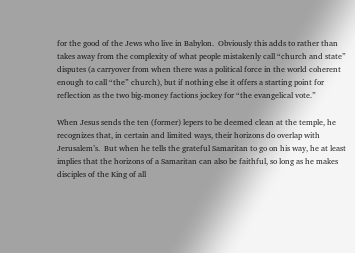for the good of the Jews who live in Babylon.  Obviously this adds to rather than takes away from the complexity of what people mistakenly call “church and state” disputes (a carryover from when there was a political force in the world coherent enough to call “the” church), but if nothing else it offers a starting point for reflection as the two big-money factions jockey for “the evangelical vote.”

When Jesus sends the ten (former) lepers to be deemed clean at the temple, he recognizes that, in certain and limited ways, their horizons do overlap with Jerusalem’s.  But when he tells the grateful Samaritan to go on his way, he at least implies that the horizons of a Samaritan can also be faithful, so long as he makes disciples of the King of all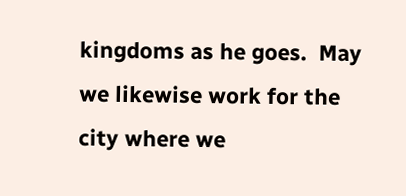kingdoms as he goes.  May we likewise work for the city where we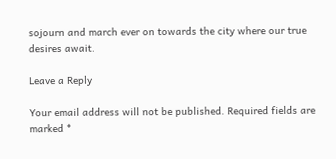sojourn and march ever on towards the city where our true desires await.

Leave a Reply

Your email address will not be published. Required fields are marked *